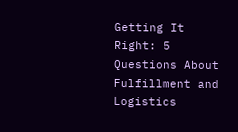Getting It Right: 5 Questions About Fulfillment and Logistics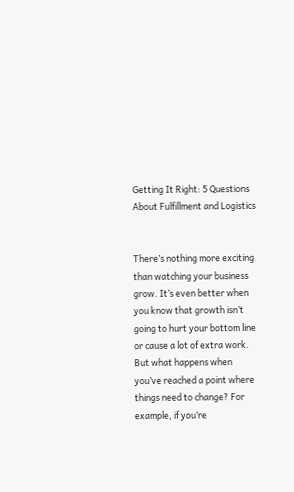Getting It Right: 5 Questions About Fulfillment and Logistics


There’s nothing more exciting than watching your business grow. It’s even better when you know that growth isn’t going to hurt your bottom line or cause a lot of extra work. But what happens when you’ve reached a point where things need to change? For example, if you’re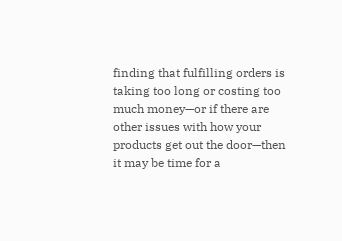finding that fulfilling orders is taking too long or costing too much money—or if there are other issues with how your products get out the door—then it may be time for a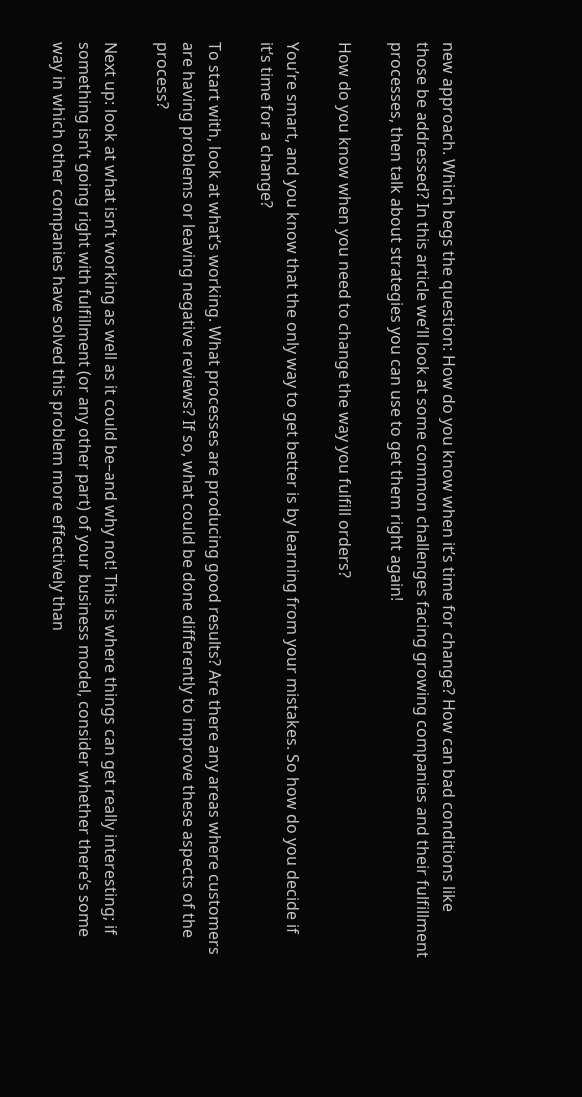new approach. Which begs the question: How do you know when it’s time for change? How can bad conditions like those be addressed? In this article we’ll look at some common challenges facing growing companies and their fulfillment processes, then talk about strategies you can use to get them right again!

How do you know when you need to change the way you fulfill orders?

You’re smart, and you know that the only way to get better is by learning from your mistakes. So how do you decide if it’s time for a change?

To start with, look at what’s working. What processes are producing good results? Are there any areas where customers are having problems or leaving negative reviews? If so, what could be done differently to improve these aspects of the process?

Next up: look at what isn’t working as well as it could be–and why not! This is where things can get really interesting; if something isn’t going right with fulfillment (or any other part) of your business model, consider whether there’s some way in which other companies have solved this problem more effectively than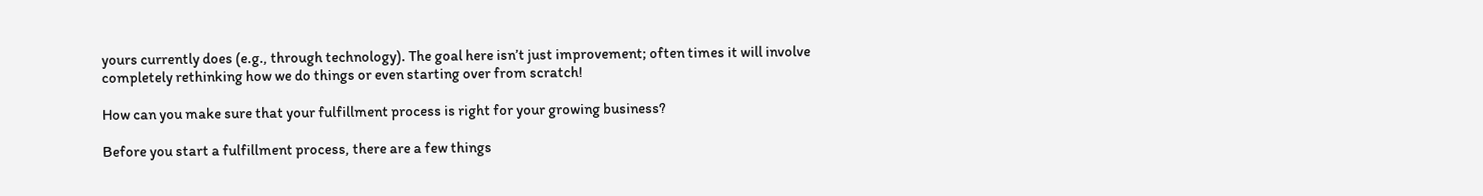yours currently does (e.g., through technology). The goal here isn’t just improvement; often times it will involve completely rethinking how we do things or even starting over from scratch!

How can you make sure that your fulfillment process is right for your growing business?

Before you start a fulfillment process, there are a few things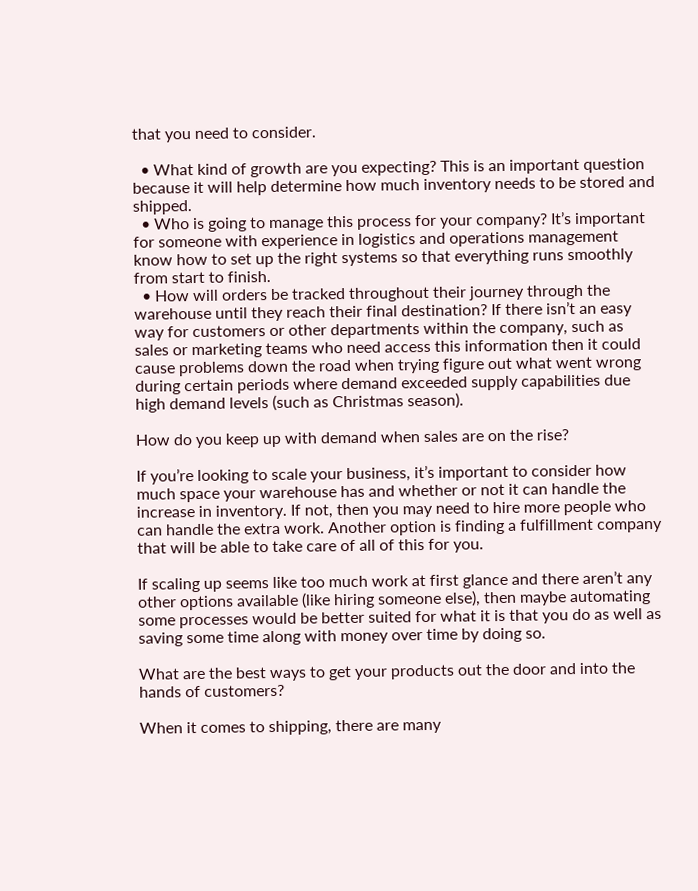that you need to consider.

  • What kind of growth are you expecting? This is an important question because it will help determine how much inventory needs to be stored and shipped.
  • Who is going to manage this process for your company? It’s important for someone with experience in logistics and operations management know how to set up the right systems so that everything runs smoothly from start to finish.
  • How will orders be tracked throughout their journey through the warehouse until they reach their final destination? If there isn’t an easy way for customers or other departments within the company, such as sales or marketing teams who need access this information then it could cause problems down the road when trying figure out what went wrong during certain periods where demand exceeded supply capabilities due high demand levels (such as Christmas season).

How do you keep up with demand when sales are on the rise?

If you’re looking to scale your business, it’s important to consider how much space your warehouse has and whether or not it can handle the increase in inventory. If not, then you may need to hire more people who can handle the extra work. Another option is finding a fulfillment company that will be able to take care of all of this for you.

If scaling up seems like too much work at first glance and there aren’t any other options available (like hiring someone else), then maybe automating some processes would be better suited for what it is that you do as well as saving some time along with money over time by doing so.

What are the best ways to get your products out the door and into the hands of customers?

When it comes to shipping, there are many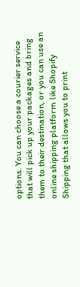options. You can choose a courier service that will pick up your packages and bring them to their destination, or you can use an online shipping platform like Shopify Shipping that allows you to print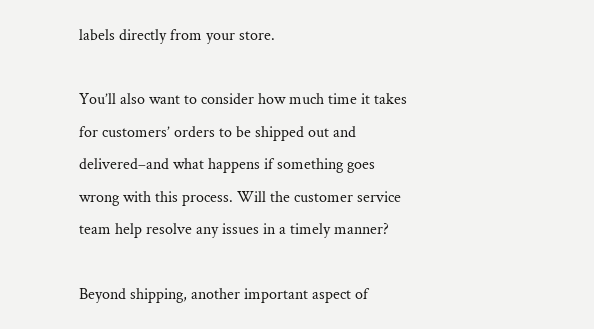labels directly from your store.

You’ll also want to consider how much time it takes for customers’ orders to be shipped out and delivered–and what happens if something goes wrong with this process. Will the customer service team help resolve any issues in a timely manner?

Beyond shipping, another important aspect of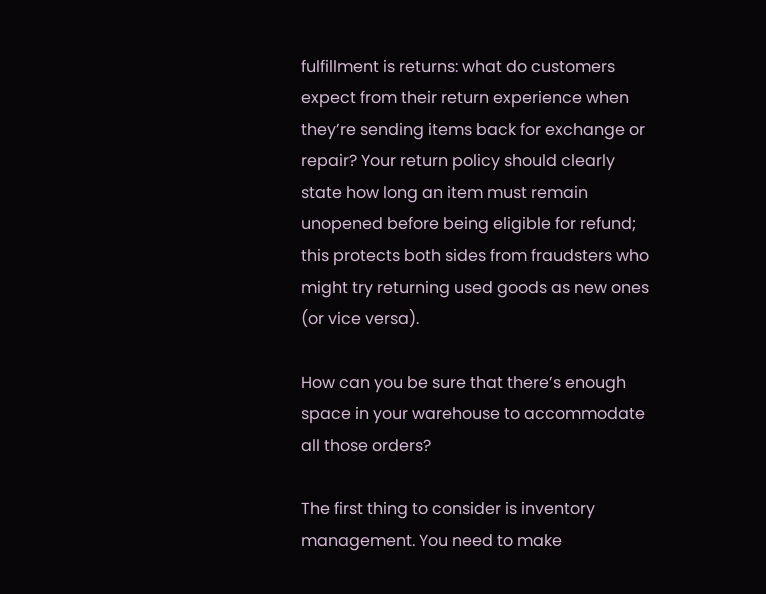fulfillment is returns: what do customers expect from their return experience when they’re sending items back for exchange or repair? Your return policy should clearly state how long an item must remain unopened before being eligible for refund; this protects both sides from fraudsters who might try returning used goods as new ones (or vice versa).

How can you be sure that there’s enough space in your warehouse to accommodate all those orders?

The first thing to consider is inventory management. You need to make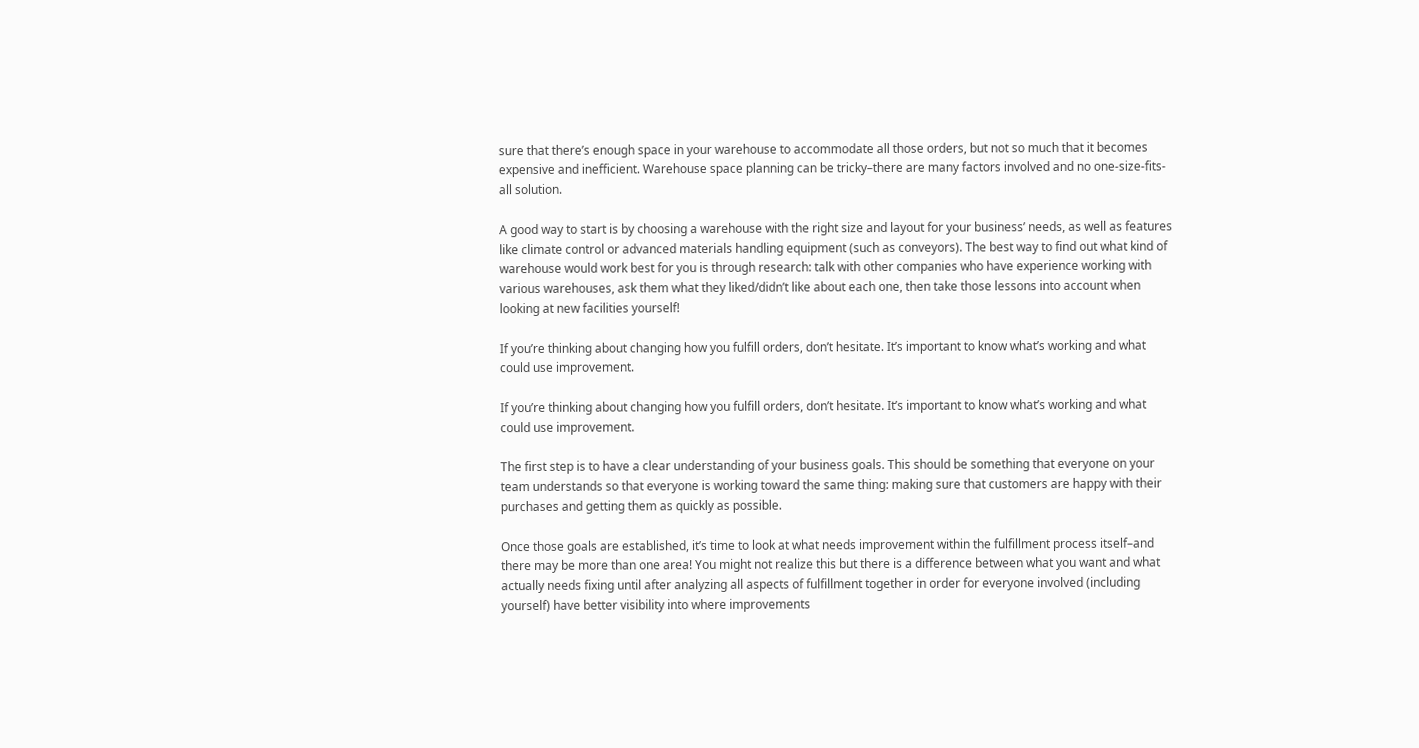sure that there’s enough space in your warehouse to accommodate all those orders, but not so much that it becomes expensive and inefficient. Warehouse space planning can be tricky–there are many factors involved and no one-size-fits-all solution.

A good way to start is by choosing a warehouse with the right size and layout for your business’ needs, as well as features like climate control or advanced materials handling equipment (such as conveyors). The best way to find out what kind of warehouse would work best for you is through research: talk with other companies who have experience working with various warehouses, ask them what they liked/didn’t like about each one, then take those lessons into account when looking at new facilities yourself!

If you’re thinking about changing how you fulfill orders, don’t hesitate. It’s important to know what’s working and what could use improvement.

If you’re thinking about changing how you fulfill orders, don’t hesitate. It’s important to know what’s working and what could use improvement.

The first step is to have a clear understanding of your business goals. This should be something that everyone on your team understands so that everyone is working toward the same thing: making sure that customers are happy with their purchases and getting them as quickly as possible.

Once those goals are established, it’s time to look at what needs improvement within the fulfillment process itself–and there may be more than one area! You might not realize this but there is a difference between what you want and what actually needs fixing until after analyzing all aspects of fulfillment together in order for everyone involved (including yourself) have better visibility into where improvements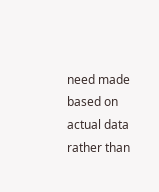need made based on actual data rather than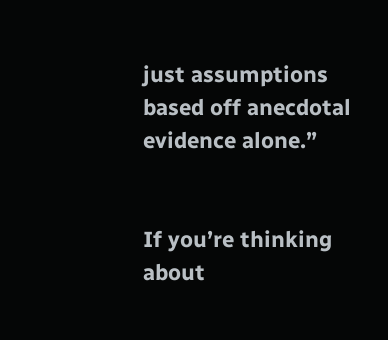just assumptions based off anecdotal evidence alone.”


If you’re thinking about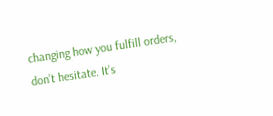changing how you fulfill orders, don’t hesitate. It’s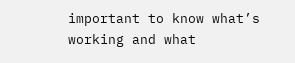important to know what’s working and what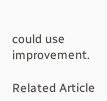could use improvement.

Related Article